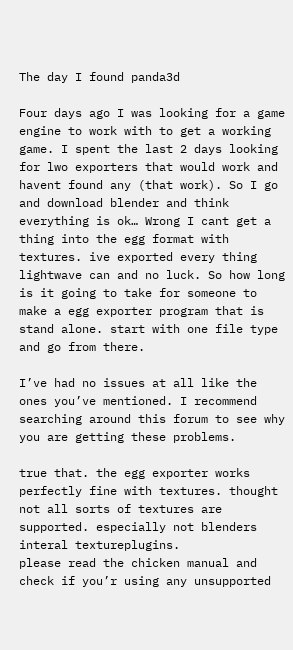The day I found panda3d

Four days ago I was looking for a game engine to work with to get a working game. I spent the last 2 days looking for lwo exporters that would work and havent found any (that work). So I go and download blender and think everything is ok… Wrong I cant get a thing into the egg format with textures. ive exported every thing lightwave can and no luck. So how long is it going to take for someone to make a egg exporter program that is stand alone. start with one file type and go from there.

I’ve had no issues at all like the ones you’ve mentioned. I recommend searching around this forum to see why you are getting these problems.

true that. the egg exporter works perfectly fine with textures. thought not all sorts of textures are supported. especially not blenders interal textureplugins.
please read the chicken manual and check if you’r using any unsupported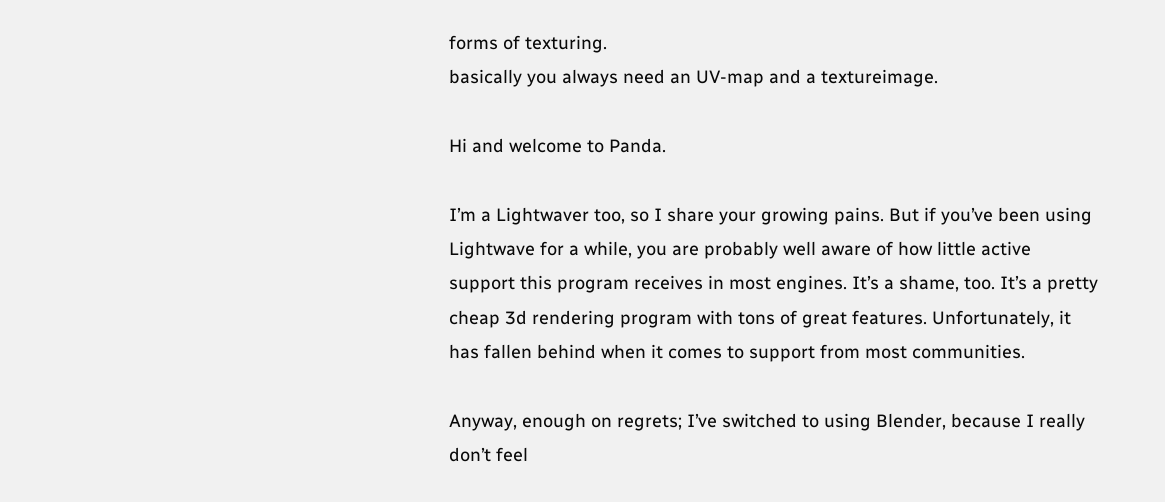forms of texturing.
basically you always need an UV-map and a textureimage.

Hi and welcome to Panda.

I’m a Lightwaver too, so I share your growing pains. But if you’ve been using Lightwave for a while, you are probably well aware of how little active support this program receives in most engines. It’s a shame, too. It’s a pretty cheap 3d rendering program with tons of great features. Unfortunately, it has fallen behind when it comes to support from most communities.

Anyway, enough on regrets; I’ve switched to using Blender, because I really don’t feel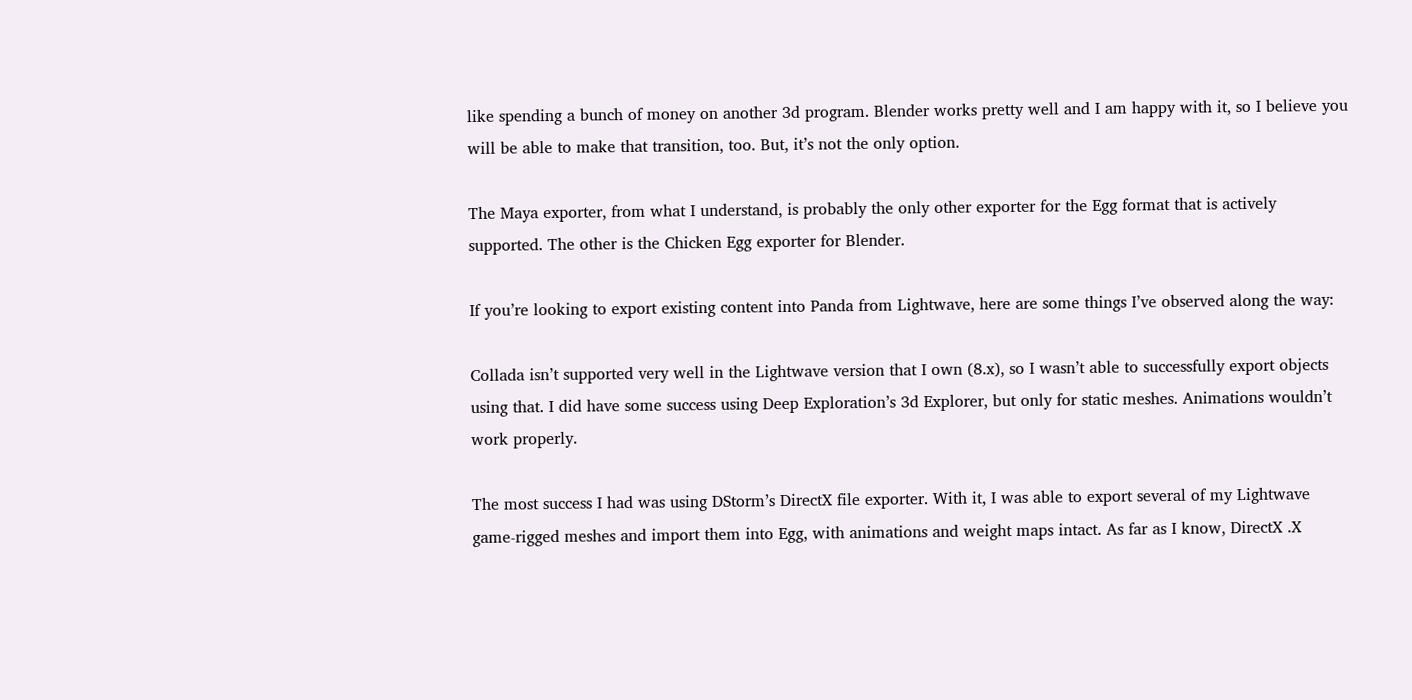like spending a bunch of money on another 3d program. Blender works pretty well and I am happy with it, so I believe you will be able to make that transition, too. But, it’s not the only option.

The Maya exporter, from what I understand, is probably the only other exporter for the Egg format that is actively supported. The other is the Chicken Egg exporter for Blender.

If you’re looking to export existing content into Panda from Lightwave, here are some things I’ve observed along the way:

Collada isn’t supported very well in the Lightwave version that I own (8.x), so I wasn’t able to successfully export objects using that. I did have some success using Deep Exploration’s 3d Explorer, but only for static meshes. Animations wouldn’t work properly.

The most success I had was using DStorm’s DirectX file exporter. With it, I was able to export several of my Lightwave game-rigged meshes and import them into Egg, with animations and weight maps intact. As far as I know, DirectX .X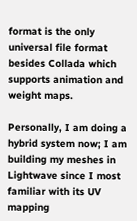format is the only universal file format besides Collada which supports animation and weight maps.

Personally, I am doing a hybrid system now; I am building my meshes in Lightwave since I most familiar with its UV mapping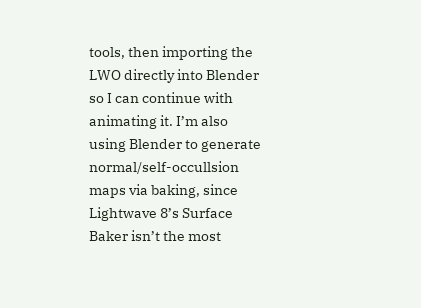tools, then importing the LWO directly into Blender so I can continue with animating it. I’m also using Blender to generate normal/self-occullsion maps via baking, since Lightwave 8’s Surface Baker isn’t the most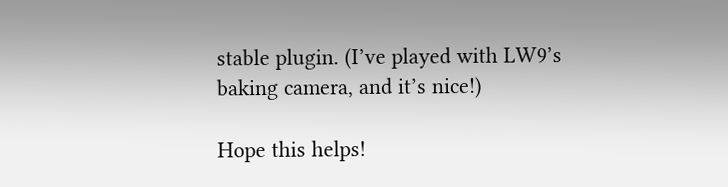stable plugin. (I’ve played with LW9’s baking camera, and it’s nice!)

Hope this helps!